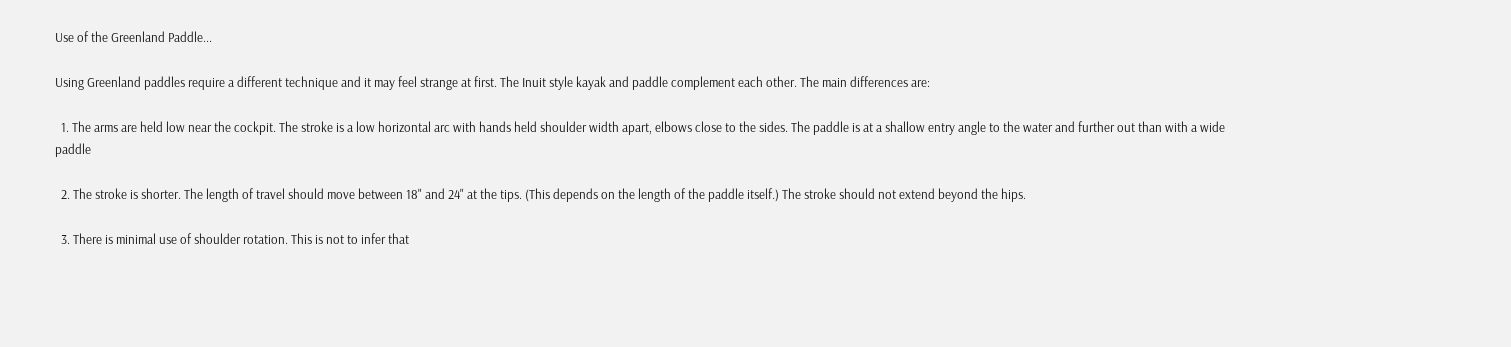Use of the Greenland Paddle...

Using Greenland paddles require a different technique and it may feel strange at first. The Inuit style kayak and paddle complement each other. The main differences are:

  1. The arms are held low near the cockpit. The stroke is a low horizontal arc with hands held shoulder width apart, elbows close to the sides. The paddle is at a shallow entry angle to the water and further out than with a wide paddle

  2. The stroke is shorter. The length of travel should move between 18" and 24" at the tips. (This depends on the length of the paddle itself.) The stroke should not extend beyond the hips.

  3. There is minimal use of shoulder rotation. This is not to infer that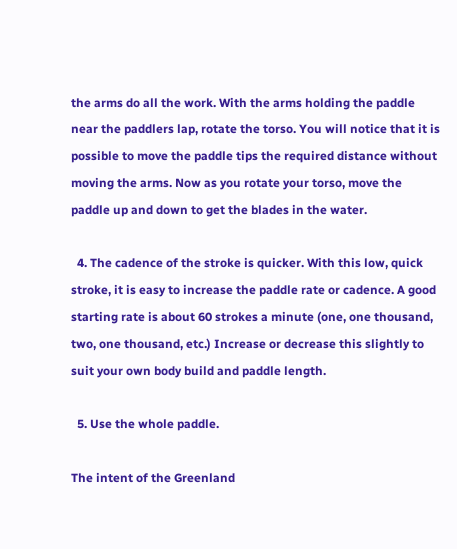the arms do all the work. With the arms holding the paddle near the paddlers lap, rotate the torso. You will notice that it is possible to move the paddle tips the required distance without moving the arms. Now as you rotate your torso, move the paddle up and down to get the blades in the water.

  4. The cadence of the stroke is quicker. With this low, quick stroke, it is easy to increase the paddle rate or cadence. A good starting rate is about 60 strokes a minute (one, one thousand, two, one thousand, etc.) Increase or decrease this slightly to suit your own body build and paddle length.

  5. Use the whole paddle.

The intent of the Greenland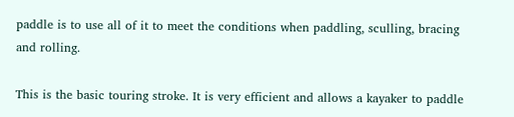paddle is to use all of it to meet the conditions when paddling, sculling, bracing and rolling.

This is the basic touring stroke. It is very efficient and allows a kayaker to paddle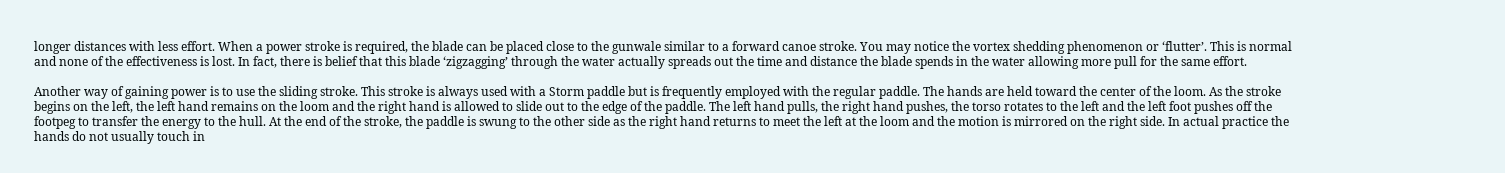longer distances with less effort. When a power stroke is required, the blade can be placed close to the gunwale similar to a forward canoe stroke. You may notice the vortex shedding phenomenon or ‘flutter’. This is normal and none of the effectiveness is lost. In fact, there is belief that this blade ‘zigzagging’ through the water actually spreads out the time and distance the blade spends in the water allowing more pull for the same effort.

Another way of gaining power is to use the sliding stroke. This stroke is always used with a Storm paddle but is frequently employed with the regular paddle. The hands are held toward the center of the loom. As the stroke begins on the left, the left hand remains on the loom and the right hand is allowed to slide out to the edge of the paddle. The left hand pulls, the right hand pushes, the torso rotates to the left and the left foot pushes off the footpeg to transfer the energy to the hull. At the end of the stroke, the paddle is swung to the other side as the right hand returns to meet the left at the loom and the motion is mirrored on the right side. In actual practice the hands do not usually touch in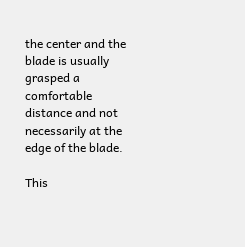the center and the blade is usually grasped a comfortable distance and not necessarily at the edge of the blade.

This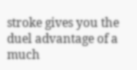stroke gives you the duel advantage of a much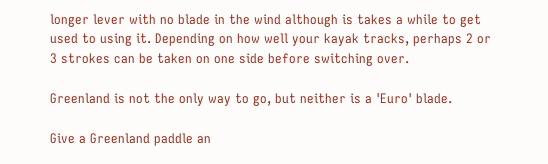longer lever with no blade in the wind although is takes a while to get used to using it. Depending on how well your kayak tracks, perhaps 2 or 3 strokes can be taken on one side before switching over.

Greenland is not the only way to go, but neither is a 'Euro' blade.

Give a Greenland paddle an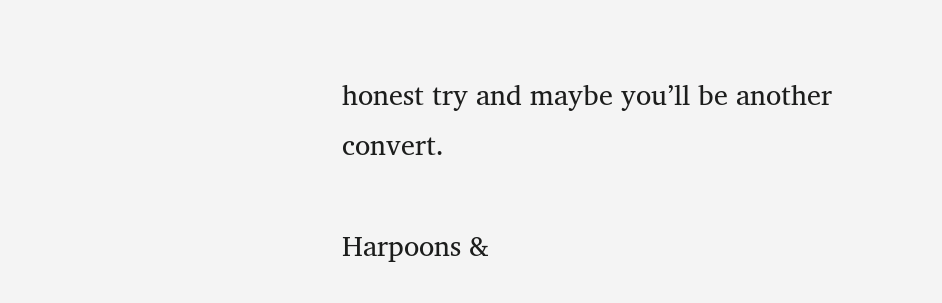honest try and maybe you’ll be another convert.

Harpoons &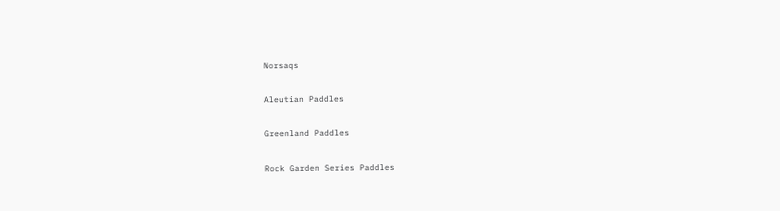Norsaqs

Aleutian Paddles

Greenland Paddles

Rock Garden Series Paddles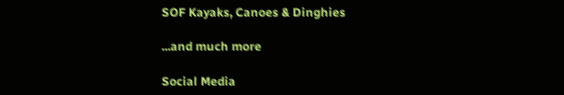SOF Kayaks, Canoes & Dinghies

...and much more

Social Media